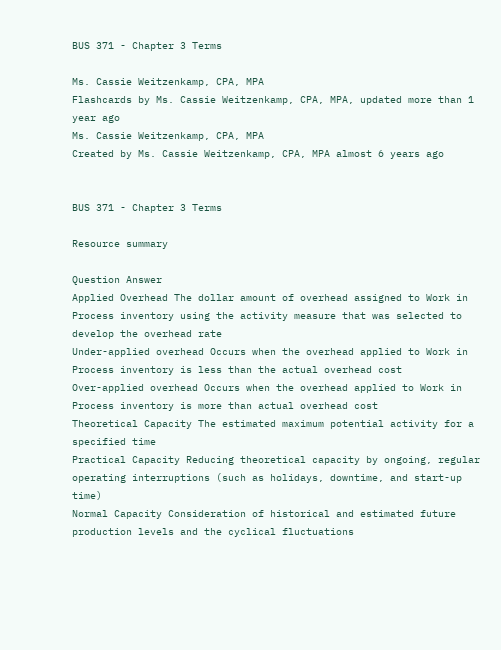BUS 371 - Chapter 3 Terms

Ms. Cassie Weitzenkamp, CPA, MPA
Flashcards by Ms. Cassie Weitzenkamp, CPA, MPA, updated more than 1 year ago
Ms. Cassie Weitzenkamp, CPA, MPA
Created by Ms. Cassie Weitzenkamp, CPA, MPA almost 6 years ago


BUS 371 - Chapter 3 Terms

Resource summary

Question Answer
Applied Overhead The dollar amount of overhead assigned to Work in Process inventory using the activity measure that was selected to develop the overhead rate
Under-applied overhead Occurs when the overhead applied to Work in Process inventory is less than the actual overhead cost
Over-applied overhead Occurs when the overhead applied to Work in Process inventory is more than actual overhead cost
Theoretical Capacity The estimated maximum potential activity for a specified time
Practical Capacity Reducing theoretical capacity by ongoing, regular operating interruptions (such as holidays, downtime, and start-up time)
Normal Capacity Consideration of historical and estimated future production levels and the cyclical fluctuations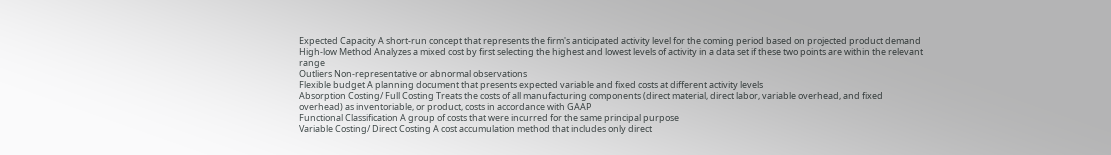Expected Capacity A short-run concept that represents the firm's anticipated activity level for the coming period based on projected product demand
High-low Method Analyzes a mixed cost by first selecting the highest and lowest levels of activity in a data set if these two points are within the relevant range
Outliers Non-representative or abnormal observations
Flexible budget A planning document that presents expected variable and fixed costs at different activity levels
Absorption Costing/ Full Costing Treats the costs of all manufacturing components (direct material, direct labor, variable overhead, and fixed overhead) as inventoriable, or product, costs in accordance with GAAP
Functional Classification A group of costs that were incurred for the same principal purpose
Variable Costing/ Direct Costing A cost accumulation method that includes only direct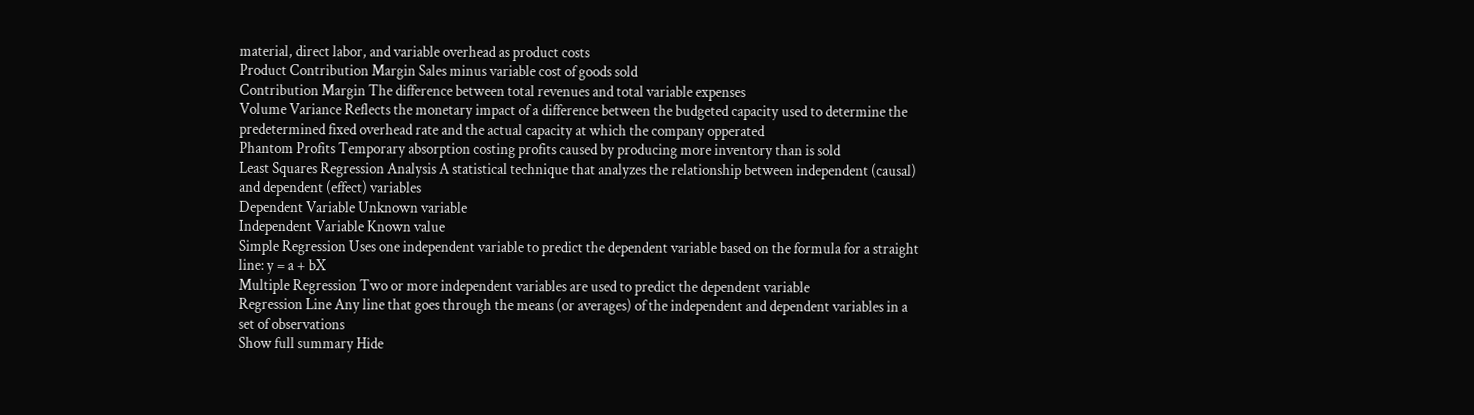material, direct labor, and variable overhead as product costs
Product Contribution Margin Sales minus variable cost of goods sold
Contribution Margin The difference between total revenues and total variable expenses
Volume Variance Reflects the monetary impact of a difference between the budgeted capacity used to determine the predetermined fixed overhead rate and the actual capacity at which the company opperated
Phantom Profits Temporary absorption costing profits caused by producing more inventory than is sold
Least Squares Regression Analysis A statistical technique that analyzes the relationship between independent (causal) and dependent (effect) variables
Dependent Variable Unknown variable
Independent Variable Known value
Simple Regression Uses one independent variable to predict the dependent variable based on the formula for a straight line: y = a + bX
Multiple Regression Two or more independent variables are used to predict the dependent variable
Regression Line Any line that goes through the means (or averages) of the independent and dependent variables in a set of observations
Show full summary Hide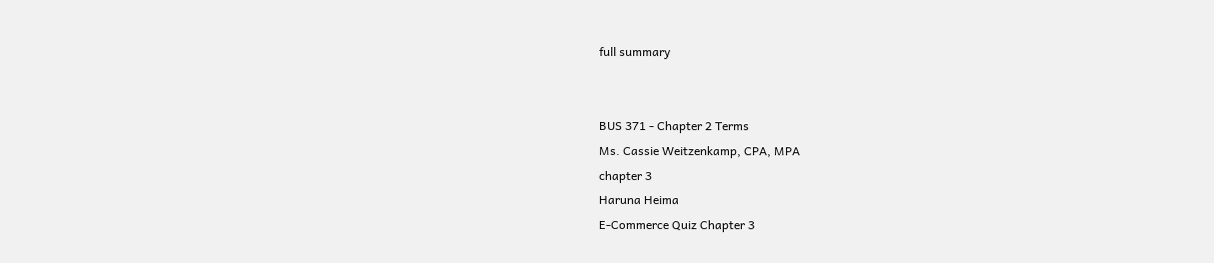full summary


BUS 371 - Chapter 2 Terms
Ms. Cassie Weitzenkamp, CPA, MPA
chapter 3
Haruna Heima
E-Commerce Quiz Chapter 3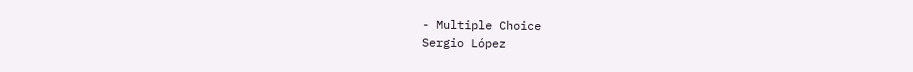- Multiple Choice
Sergio López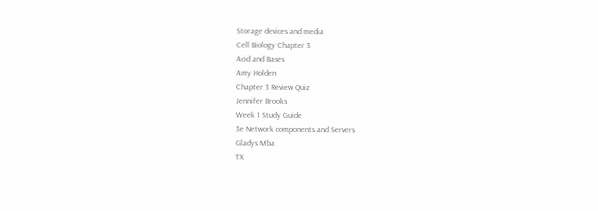Storage devices and media
Cell Biology Chapter 3
Acid and Bases
Amy Holden
Chapter 3 Review Quiz
Jennifer Brooks
Week 1 Study Guide
3e Network components and Servers
Gladys Mba
TX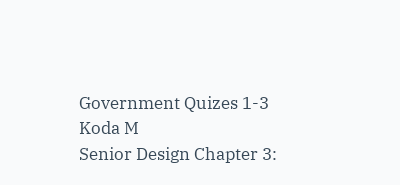Government Quizes 1-3
Koda M
Senior Design Chapter 3: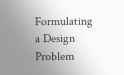Formulating a Design Problem